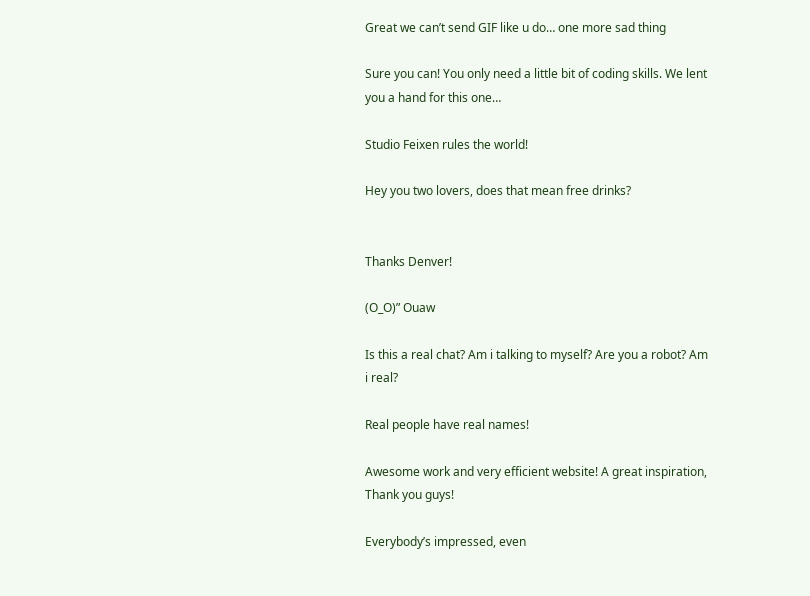Great we can’t send GIF like u do… one more sad thing

Sure you can! You only need a little bit of coding skills. We lent you a hand for this one…

Studio Feixen rules the world!

Hey you two lovers, does that mean free drinks?


Thanks Denver!

(O_O)” Ouaw

Is this a real chat? Am i talking to myself? Are you a robot? Am i real?

Real people have real names!

Awesome work and very efficient website! A great inspiration, Thank you guys!

Everybody’s impressed, even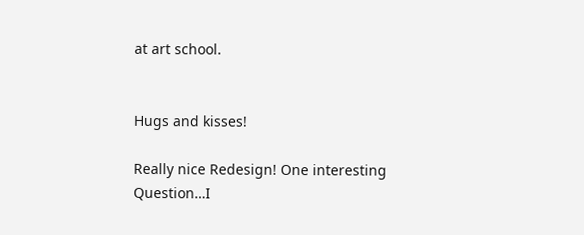at art school.


Hugs and kisses!

Really nice Redesign! One interesting Question…I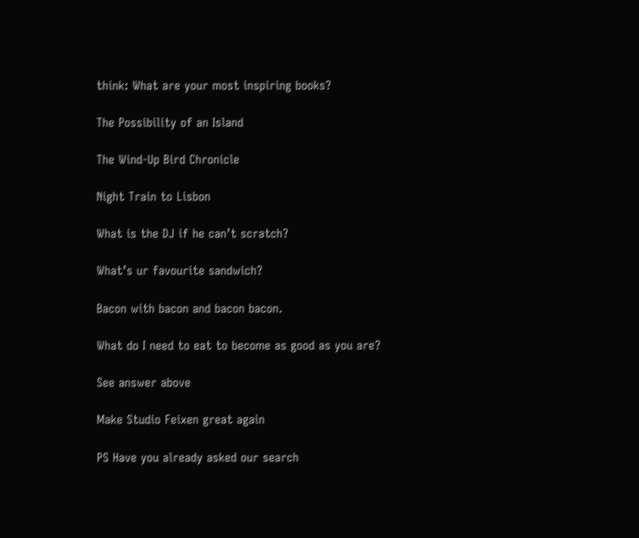think: What are your most inspiring books?

The Possibility of an Island

The Wind-Up Bird Chronicle

Night Train to Lisbon

What is the DJ if he can’t scratch?

What’s ur favourite sandwich?

Bacon with bacon and bacon bacon.

What do I need to eat to become as good as you are?

See answer above

Make Studio Feixen great again

PS Have you already asked our search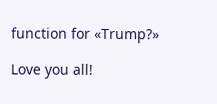function for «Trump?»

Love you all!